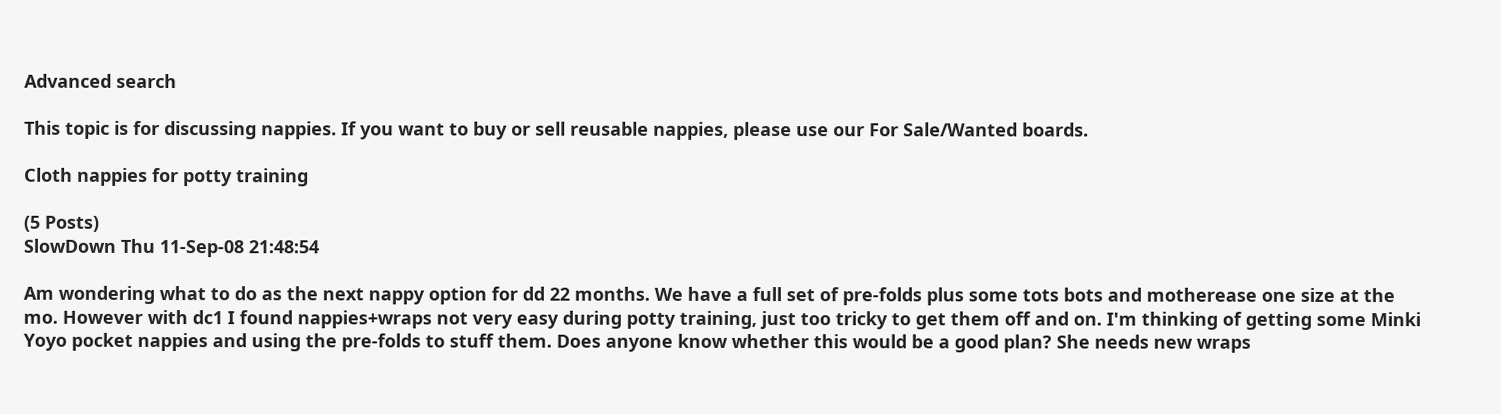Advanced search

This topic is for discussing nappies. If you want to buy or sell reusable nappies, please use our For Sale/Wanted boards.

Cloth nappies for potty training

(5 Posts)
SlowDown Thu 11-Sep-08 21:48:54

Am wondering what to do as the next nappy option for dd 22 months. We have a full set of pre-folds plus some tots bots and motherease one size at the mo. However with dc1 I found nappies+wraps not very easy during potty training, just too tricky to get them off and on. I'm thinking of getting some Minki Yoyo pocket nappies and using the pre-folds to stuff them. Does anyone know whether this would be a good plan? She needs new wraps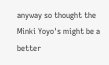anyway so thought the Minki Yoyo's might be a better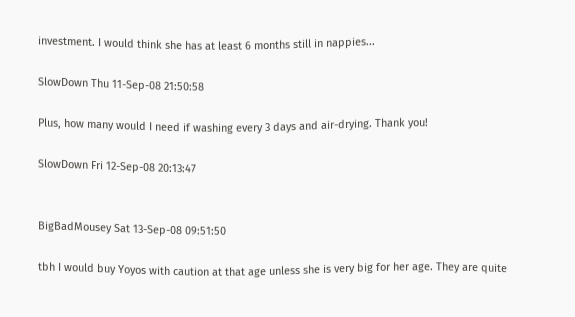investment. I would think she has at least 6 months still in nappies...

SlowDown Thu 11-Sep-08 21:50:58

Plus, how many would I need if washing every 3 days and air-drying. Thank you!

SlowDown Fri 12-Sep-08 20:13:47


BigBadMousey Sat 13-Sep-08 09:51:50

tbh I would buy Yoyos with caution at that age unless she is very big for her age. They are quite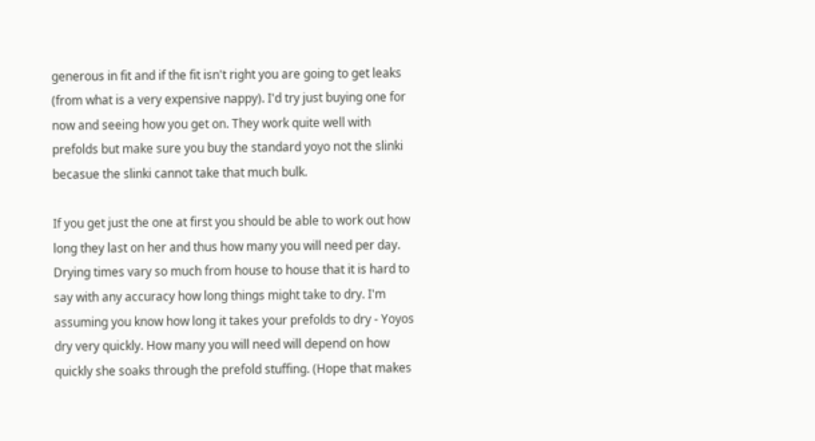generous in fit and if the fit isn't right you are going to get leaks (from what is a very expensive nappy). I'd try just buying one for now and seeing how you get on. They work quite well with prefolds but make sure you buy the standard yoyo not the slinki becasue the slinki cannot take that much bulk.

If you get just the one at first you should be able to work out how long they last on her and thus how many you will need per day. Drying times vary so much from house to house that it is hard to say with any accuracy how long things might take to dry. I'm assuming you know how long it takes your prefolds to dry - Yoyos dry very quickly. How many you will need will depend on how quickly she soaks through the prefold stuffing. (Hope that makes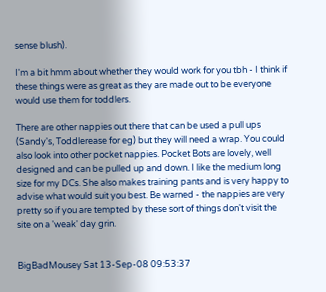sense blush).

I'm a bit hmm about whether they would work for you tbh - I think if these things were as great as they are made out to be everyone would use them for toddlers.

There are other nappies out there that can be used a pull ups (Sandy's, Toddlerease for eg) but they will need a wrap. You could also look into other pocket nappies. Pocket Bots are lovely, well designed and can be pulled up and down. I like the medium long size for my DCs. She also makes training pants and is very happy to advise what would suit you best. Be warned - the nappies are very pretty so if you are tempted by these sort of things don't visit the site on a 'weak' day grin.


BigBadMousey Sat 13-Sep-08 09:53:37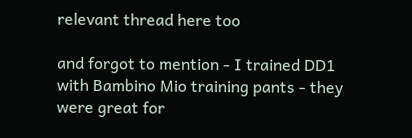relevant thread here too

and forgot to mention - I trained DD1 with Bambino Mio training pants - they were great for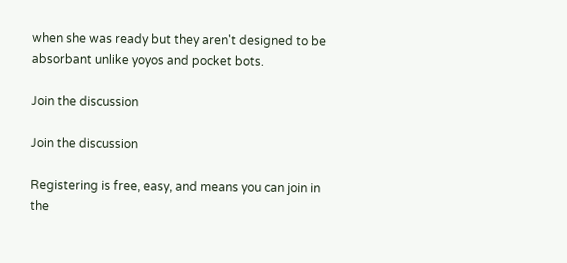when she was ready but they aren't designed to be absorbant unlike yoyos and pocket bots.

Join the discussion

Join the discussion

Registering is free, easy, and means you can join in the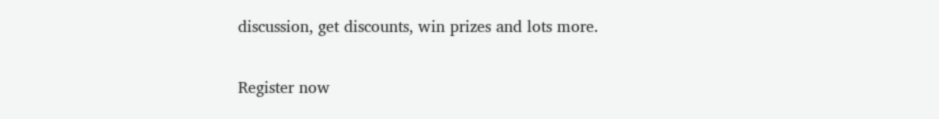discussion, get discounts, win prizes and lots more.

Register now